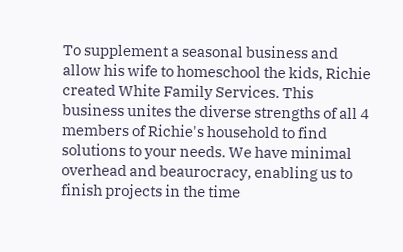To supplement a seasonal business and allow his wife to homeschool the kids, Richie created White Family Services. This business unites the diverse strengths of all 4 members of Richie's household to find solutions to your needs. We have minimal overhead and beaurocracy, enabling us to finish projects in the time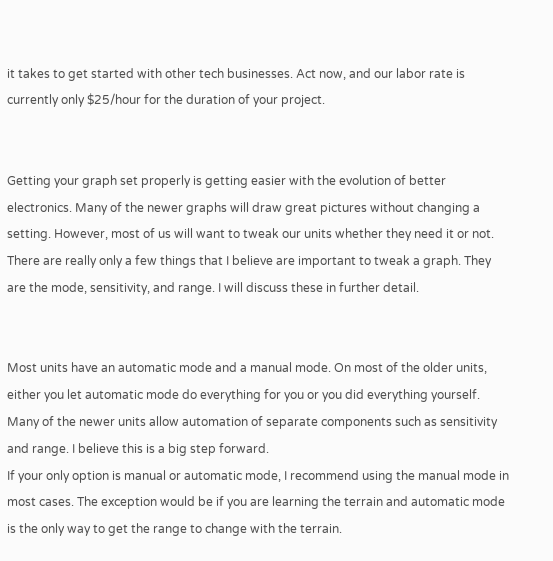it takes to get started with other tech businesses. Act now, and our labor rate is currently only $25/hour for the duration of your project.


Getting your graph set properly is getting easier with the evolution of better electronics. Many of the newer graphs will draw great pictures without changing a setting. However, most of us will want to tweak our units whether they need it or not.
There are really only a few things that I believe are important to tweak a graph. They are the mode, sensitivity, and range. I will discuss these in further detail.


Most units have an automatic mode and a manual mode. On most of the older units, either you let automatic mode do everything for you or you did everything yourself. Many of the newer units allow automation of separate components such as sensitivity and range. I believe this is a big step forward.
If your only option is manual or automatic mode, I recommend using the manual mode in most cases. The exception would be if you are learning the terrain and automatic mode is the only way to get the range to change with the terrain.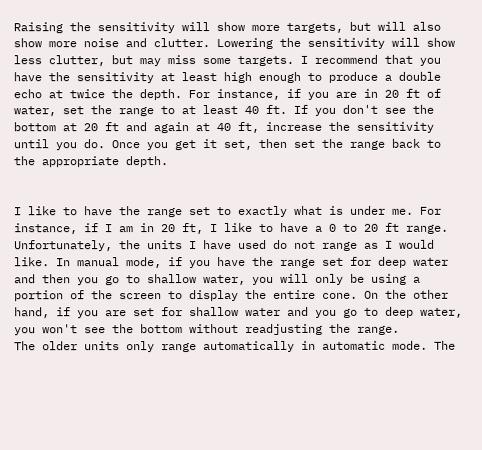Raising the sensitivity will show more targets, but will also show more noise and clutter. Lowering the sensitivity will show less clutter, but may miss some targets. I recommend that you have the sensitivity at least high enough to produce a double echo at twice the depth. For instance, if you are in 20 ft of water, set the range to at least 40 ft. If you don't see the bottom at 20 ft and again at 40 ft, increase the sensitivity until you do. Once you get it set, then set the range back to the appropriate depth.


I like to have the range set to exactly what is under me. For instance, if I am in 20 ft, I like to have a 0 to 20 ft range. Unfortunately, the units I have used do not range as I would like. In manual mode, if you have the range set for deep water and then you go to shallow water, you will only be using a portion of the screen to display the entire cone. On the other hand, if you are set for shallow water and you go to deep water, you won't see the bottom without readjusting the range.
The older units only range automatically in automatic mode. The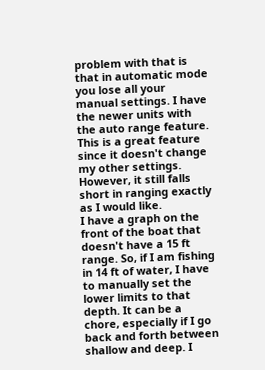problem with that is that in automatic mode you lose all your manual settings. I have the newer units with the auto range feature. This is a great feature since it doesn't change my other settings. However, it still falls short in ranging exactly as I would like.
I have a graph on the front of the boat that doesn't have a 15 ft range. So, if I am fishing in 14 ft of water, I have to manually set the lower limits to that depth. It can be a chore, especially if I go back and forth between shallow and deep. I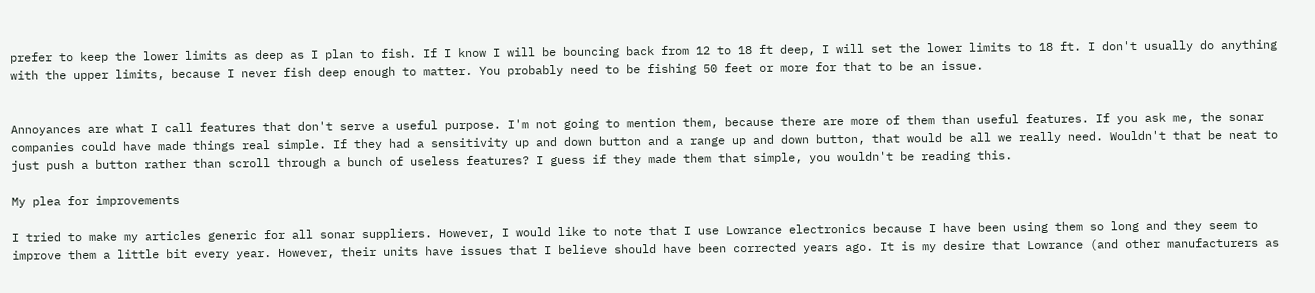prefer to keep the lower limits as deep as I plan to fish. If I know I will be bouncing back from 12 to 18 ft deep, I will set the lower limits to 18 ft. I don't usually do anything with the upper limits, because I never fish deep enough to matter. You probably need to be fishing 50 feet or more for that to be an issue.


Annoyances are what I call features that don't serve a useful purpose. I'm not going to mention them, because there are more of them than useful features. If you ask me, the sonar companies could have made things real simple. If they had a sensitivity up and down button and a range up and down button, that would be all we really need. Wouldn't that be neat to just push a button rather than scroll through a bunch of useless features? I guess if they made them that simple, you wouldn't be reading this.

My plea for improvements

I tried to make my articles generic for all sonar suppliers. However, I would like to note that I use Lowrance electronics because I have been using them so long and they seem to improve them a little bit every year. However, their units have issues that I believe should have been corrected years ago. It is my desire that Lowrance (and other manufacturers as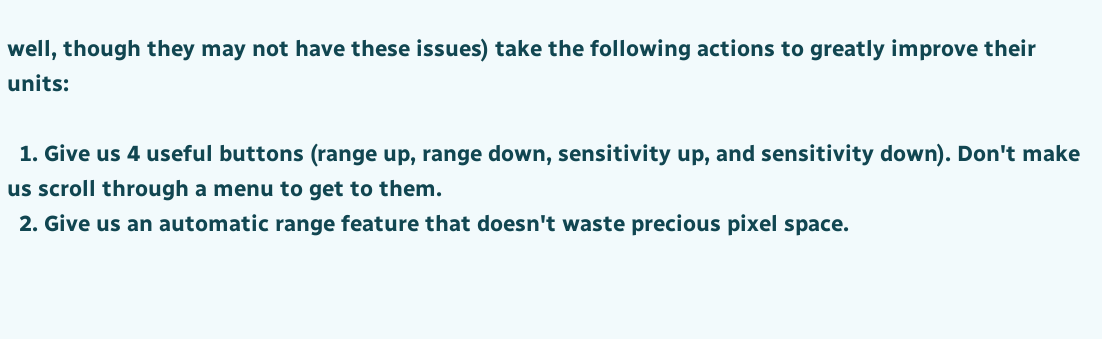well, though they may not have these issues) take the following actions to greatly improve their units:

  1. Give us 4 useful buttons (range up, range down, sensitivity up, and sensitivity down). Don't make us scroll through a menu to get to them.
  2. Give us an automatic range feature that doesn't waste precious pixel space.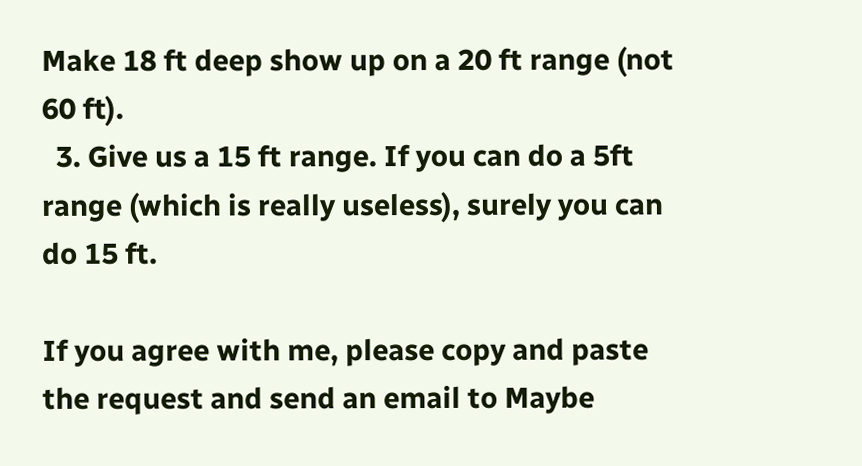Make 18 ft deep show up on a 20 ft range (not 60 ft).
  3. Give us a 15 ft range. If you can do a 5ft range (which is really useless), surely you can do 15 ft.

If you agree with me, please copy and paste the request and send an email to Maybe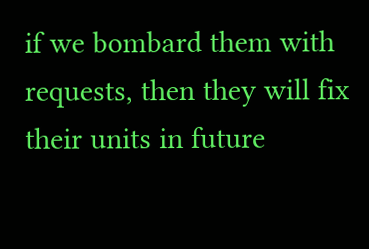if we bombard them with requests, then they will fix their units in future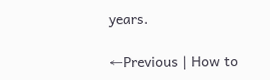years.

←Previous | How to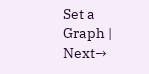Set a Graph | Next→